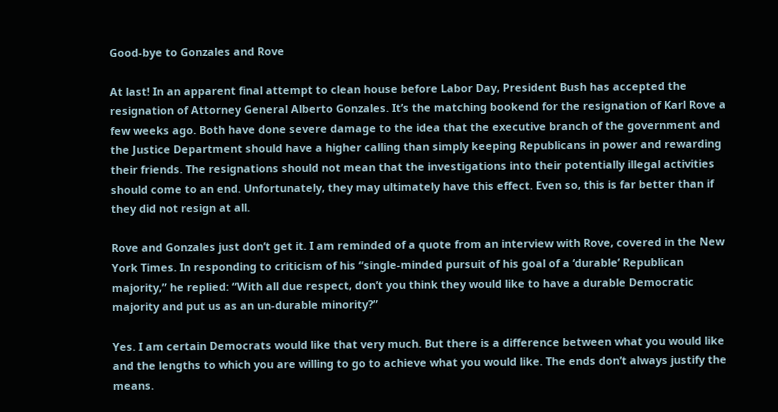Good-bye to Gonzales and Rove

At last! In an apparent final attempt to clean house before Labor Day, President Bush has accepted the resignation of Attorney General Alberto Gonzales. It’s the matching bookend for the resignation of Karl Rove a few weeks ago. Both have done severe damage to the idea that the executive branch of the government and the Justice Department should have a higher calling than simply keeping Republicans in power and rewarding their friends. The resignations should not mean that the investigations into their potentially illegal activities should come to an end. Unfortunately, they may ultimately have this effect. Even so, this is far better than if they did not resign at all.

Rove and Gonzales just don’t get it. I am reminded of a quote from an interview with Rove, covered in the New York Times. In responding to criticism of his “single-minded pursuit of his goal of a ‘durable’ Republican majority,” he replied: “With all due respect, don’t you think they would like to have a durable Democratic majority and put us as an un-durable minority?”

Yes. I am certain Democrats would like that very much. But there is a difference between what you would like and the lengths to which you are willing to go to achieve what you would like. The ends don’t always justify the means.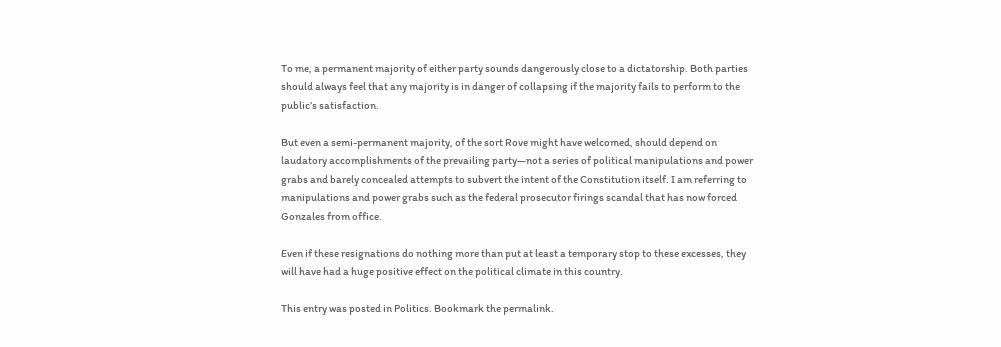To me, a permanent majority of either party sounds dangerously close to a dictatorship. Both parties should always feel that any majority is in danger of collapsing if the majority fails to perform to the public’s satisfaction.

But even a semi-permanent majority, of the sort Rove might have welcomed, should depend on laudatory accomplishments of the prevailing party—not a series of political manipulations and power grabs and barely concealed attempts to subvert the intent of the Constitution itself. I am referring to manipulations and power grabs such as the federal prosecutor firings scandal that has now forced Gonzales from office.

Even if these resignations do nothing more than put at least a temporary stop to these excesses, they will have had a huge positive effect on the political climate in this country.

This entry was posted in Politics. Bookmark the permalink.